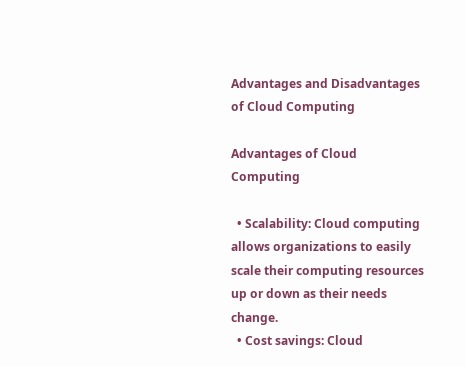Advantages and Disadvantages of Cloud Computing

Advantages of Cloud Computing

  • Scalability: Cloud computing allows organizations to easily scale their computing resources up or down as their needs change.
  • Cost savings: Cloud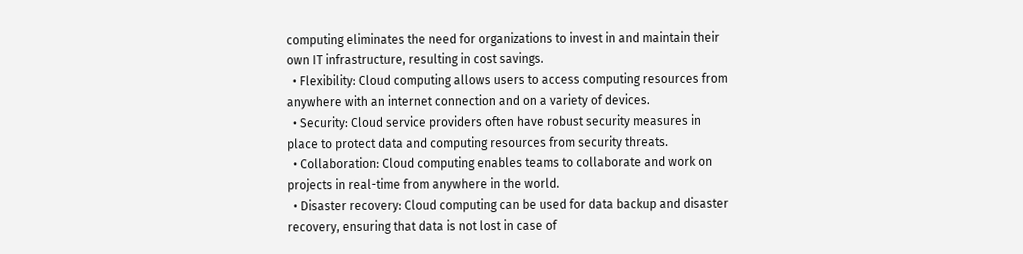computing eliminates the need for organizations to invest in and maintain their own IT infrastructure, resulting in cost savings.
  • Flexibility: Cloud computing allows users to access computing resources from anywhere with an internet connection and on a variety of devices.
  • Security: Cloud service providers often have robust security measures in place to protect data and computing resources from security threats.
  • Collaboration: Cloud computing enables teams to collaborate and work on projects in real-time from anywhere in the world.
  • Disaster recovery: Cloud computing can be used for data backup and disaster recovery, ensuring that data is not lost in case of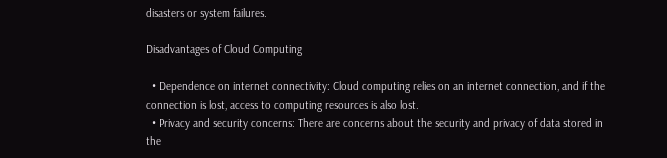disasters or system failures.

Disadvantages of Cloud Computing

  • Dependence on internet connectivity: Cloud computing relies on an internet connection, and if the connection is lost, access to computing resources is also lost.
  • Privacy and security concerns: There are concerns about the security and privacy of data stored in the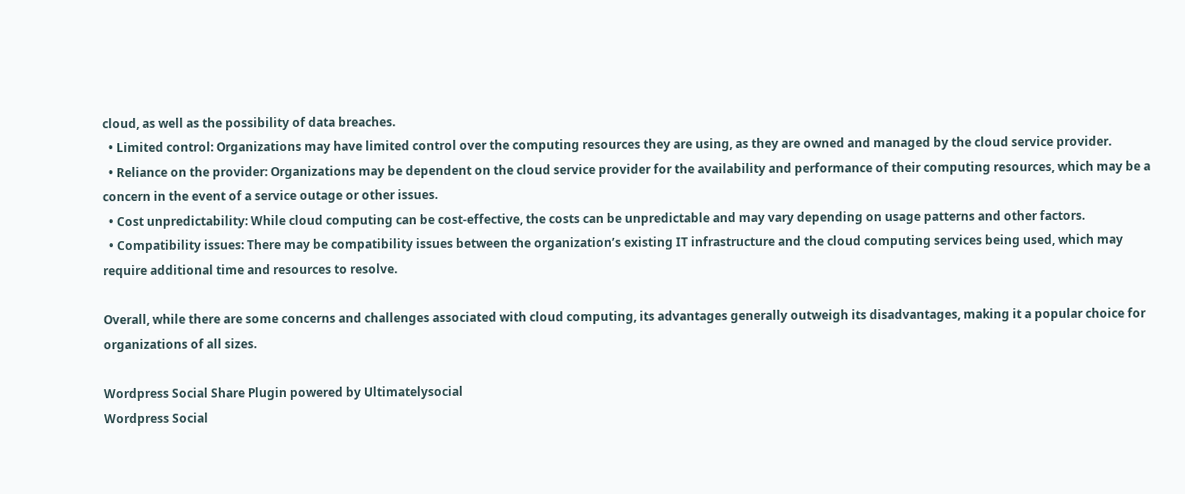cloud, as well as the possibility of data breaches.
  • Limited control: Organizations may have limited control over the computing resources they are using, as they are owned and managed by the cloud service provider.
  • Reliance on the provider: Organizations may be dependent on the cloud service provider for the availability and performance of their computing resources, which may be a concern in the event of a service outage or other issues.
  • Cost unpredictability: While cloud computing can be cost-effective, the costs can be unpredictable and may vary depending on usage patterns and other factors.
  • Compatibility issues: There may be compatibility issues between the organization’s existing IT infrastructure and the cloud computing services being used, which may require additional time and resources to resolve.

Overall, while there are some concerns and challenges associated with cloud computing, its advantages generally outweigh its disadvantages, making it a popular choice for organizations of all sizes.

Wordpress Social Share Plugin powered by Ultimatelysocial
Wordpress Social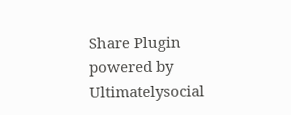Share Plugin powered by Ultimatelysocial